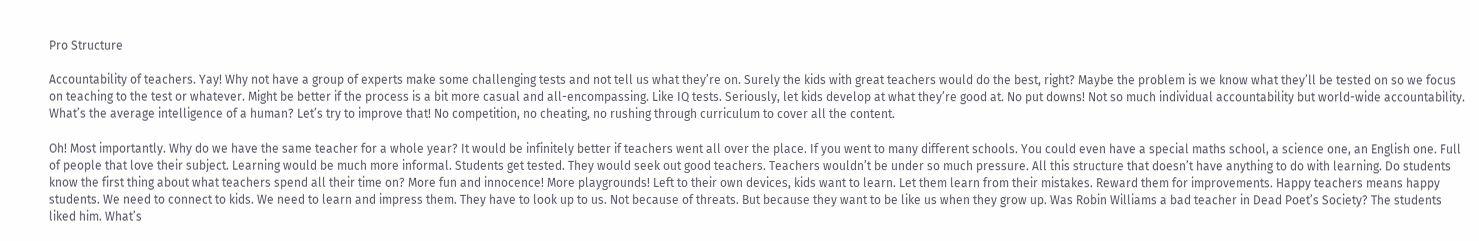Pro Structure

Accountability of teachers. Yay! Why not have a group of experts make some challenging tests and not tell us what they’re on. Surely the kids with great teachers would do the best, right? Maybe the problem is we know what they’ll be tested on so we focus on teaching to the test or whatever. Might be better if the process is a bit more casual and all-encompassing. Like IQ tests. Seriously, let kids develop at what they’re good at. No put downs! Not so much individual accountability but world-wide accountability. What’s the average intelligence of a human? Let’s try to improve that! No competition, no cheating, no rushing through curriculum to cover all the content.

Oh! Most importantly. Why do we have the same teacher for a whole year? It would be infinitely better if teachers went all over the place. If you went to many different schools. You could even have a special maths school, a science one, an English one. Full of people that love their subject. Learning would be much more informal. Students get tested. They would seek out good teachers. Teachers wouldn’t be under so much pressure. All this structure that doesn’t have anything to do with learning. Do students know the first thing about what teachers spend all their time on? More fun and innocence! More playgrounds! Left to their own devices, kids want to learn. Let them learn from their mistakes. Reward them for improvements. Happy teachers means happy students. We need to connect to kids. We need to learn and impress them. They have to look up to us. Not because of threats. But because they want to be like us when they grow up. Was Robin Williams a bad teacher in Dead Poet’s Society? The students liked him. What’s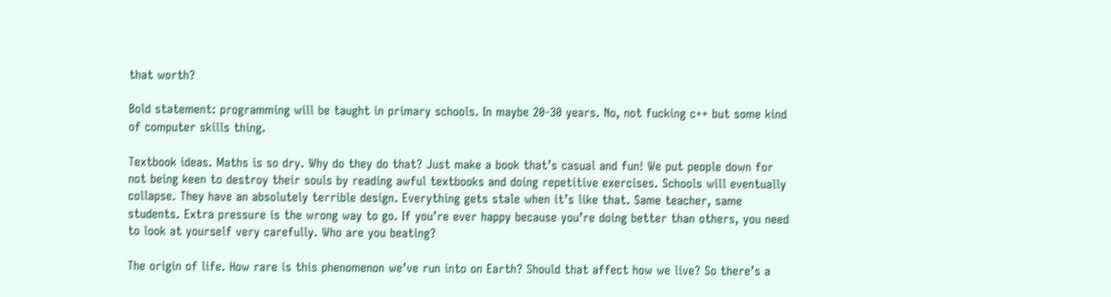that worth?

Bold statement: programming will be taught in primary schools. In maybe 20-30 years. No, not fucking c++ but some kind of computer skills thing.

Textbook ideas. Maths is so dry. Why do they do that? Just make a book that’s casual and fun! We put people down for not being keen to destroy their souls by reading awful textbooks and doing repetitive exercises. Schools will eventually collapse. They have an absolutely terrible design. Everything gets stale when it’s like that. Same teacher, same students. Extra pressure is the wrong way to go. If you’re ever happy because you’re doing better than others, you need to look at yourself very carefully. Who are you beating?

The origin of life. How rare is this phenomenon we’ve run into on Earth? Should that affect how we live? So there’s a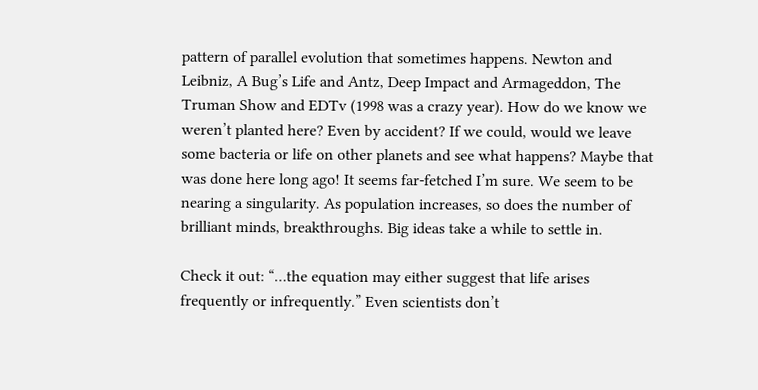pattern of parallel evolution that sometimes happens. Newton and Leibniz, A Bug’s Life and Antz, Deep Impact and Armageddon, The Truman Show and EDTv (1998 was a crazy year). How do we know we weren’t planted here? Even by accident? If we could, would we leave some bacteria or life on other planets and see what happens? Maybe that was done here long ago! It seems far-fetched I’m sure. We seem to be nearing a singularity. As population increases, so does the number of brilliant minds, breakthroughs. Big ideas take a while to settle in.

Check it out: “…the equation may either suggest that life arises frequently or infrequently.” Even scientists don’t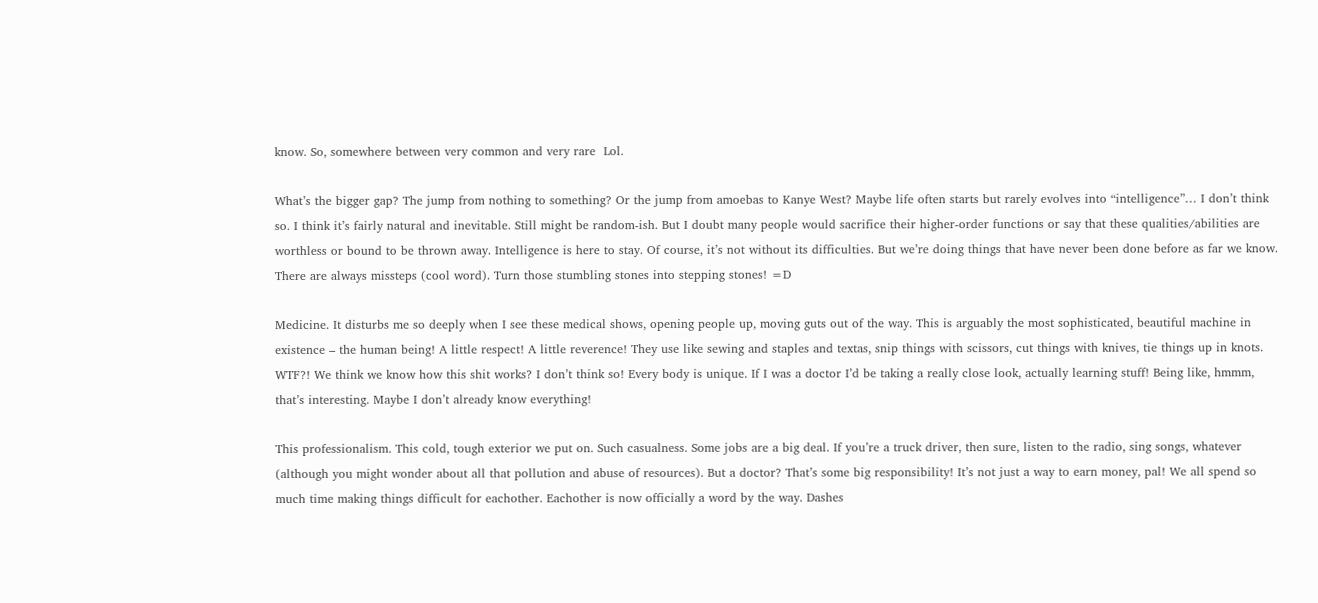know. So, somewhere between very common and very rare  Lol.

What’s the bigger gap? The jump from nothing to something? Or the jump from amoebas to Kanye West? Maybe life often starts but rarely evolves into “intelligence”… I don’t think so. I think it’s fairly natural and inevitable. Still might be random-ish. But I doubt many people would sacrifice their higher-order functions or say that these qualities/abilities are worthless or bound to be thrown away. Intelligence is here to stay. Of course, it’s not without its difficulties. But we’re doing things that have never been done before as far we know. There are always missteps (cool word). Turn those stumbling stones into stepping stones! =D

Medicine. It disturbs me so deeply when I see these medical shows, opening people up, moving guts out of the way. This is arguably the most sophisticated, beautiful machine in existence – the human being! A little respect! A little reverence! They use like sewing and staples and textas, snip things with scissors, cut things with knives, tie things up in knots. WTF?! We think we know how this shit works? I don’t think so! Every body is unique. If I was a doctor I’d be taking a really close look, actually learning stuff! Being like, hmmm, that’s interesting. Maybe I don’t already know everything!

This professionalism. This cold, tough exterior we put on. Such casualness. Some jobs are a big deal. If you’re a truck driver, then sure, listen to the radio, sing songs, whatever (although you might wonder about all that pollution and abuse of resources). But a doctor? That’s some big responsibility! It’s not just a way to earn money, pal! We all spend so much time making things difficult for eachother. Eachother is now officially a word by the way. Dashes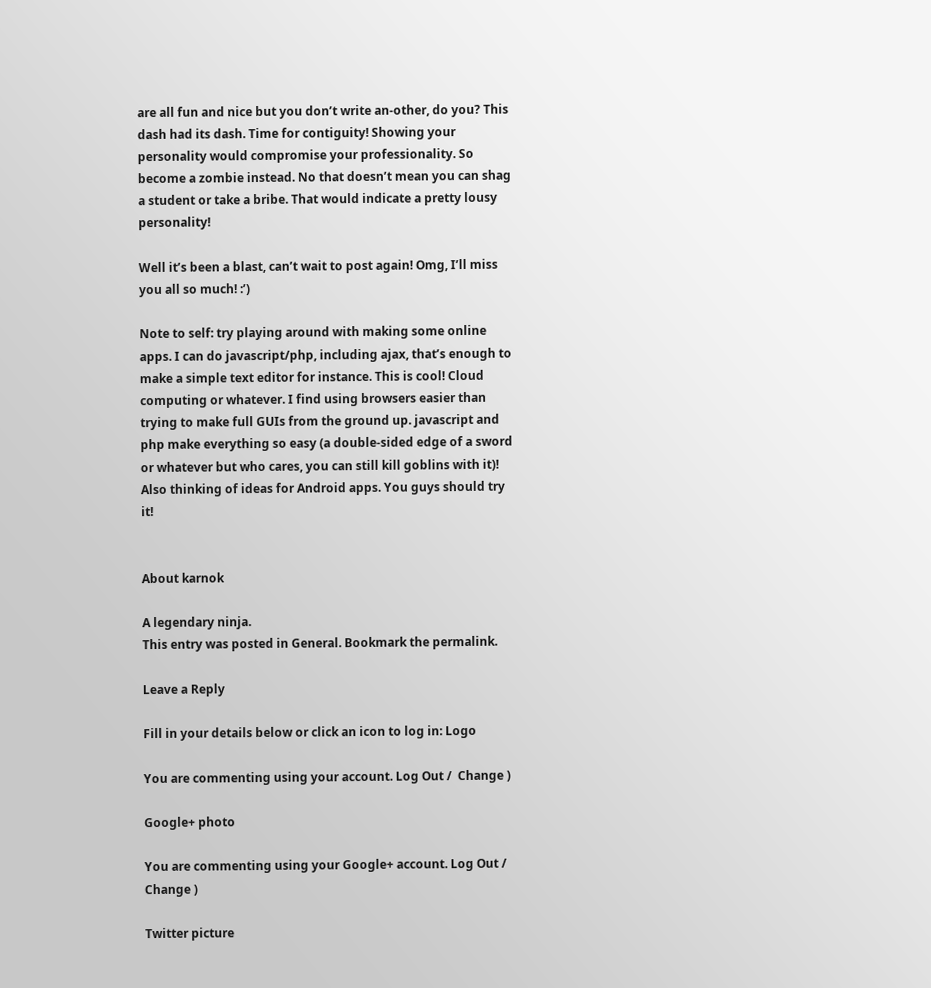are all fun and nice but you don’t write an-other, do you? This dash had its dash. Time for contiguity! Showing your personality would compromise your professionality. So become a zombie instead. No that doesn’t mean you can shag a student or take a bribe. That would indicate a pretty lousy personality!

Well it’s been a blast, can’t wait to post again! Omg, I’ll miss you all so much! :’)

Note to self: try playing around with making some online apps. I can do javascript/php, including ajax, that’s enough to make a simple text editor for instance. This is cool! Cloud computing or whatever. I find using browsers easier than trying to make full GUIs from the ground up. javascript and php make everything so easy (a double-sided edge of a sword or whatever but who cares, you can still kill goblins with it)! Also thinking of ideas for Android apps. You guys should try it!


About karnok

A legendary ninja.
This entry was posted in General. Bookmark the permalink.

Leave a Reply

Fill in your details below or click an icon to log in: Logo

You are commenting using your account. Log Out /  Change )

Google+ photo

You are commenting using your Google+ account. Log Out /  Change )

Twitter picture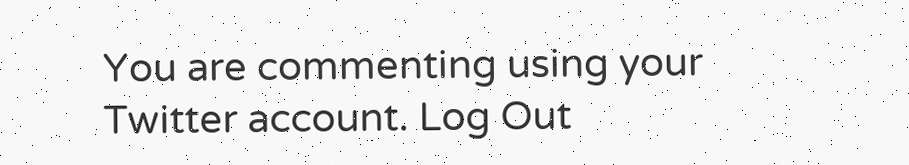You are commenting using your Twitter account. Log Out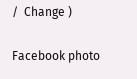/  Change )

Facebook photo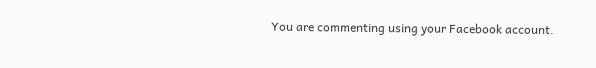You are commenting using your Facebook account.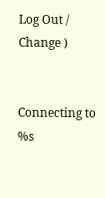Log Out /  Change )


Connecting to %s